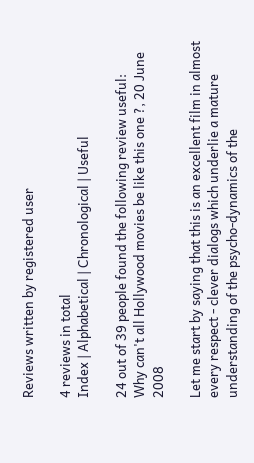Reviews written by registered user

4 reviews in total
Index | Alphabetical | Chronological | Useful

24 out of 39 people found the following review useful:
Why can't all Hollywood movies be like this one ?, 20 June 2008

Let me start by saying that this is an excellent film in almost every respect - clever dialogs which underlie a mature understanding of the psycho-dynamics of the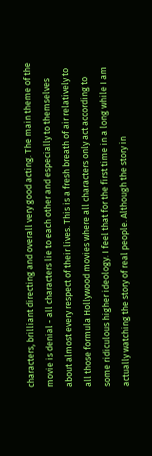characters, brilliant directing and overall very good acting. The main theme of the movie is denial - all characters lie to each other and especially to themselves about almost every respect of their lives. This is a fresh breath of air relatively to all those formula Hollywood movies where all characters only act according to some ridiculous higher ideology. I feel that for the first time in a long while I am actually watching the story of real people. Although the story in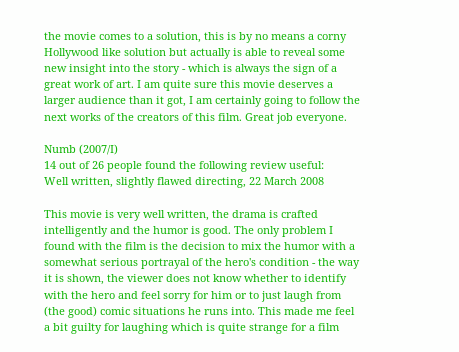the movie comes to a solution, this is by no means a corny Hollywood like solution but actually is able to reveal some new insight into the story - which is always the sign of a great work of art. I am quite sure this movie deserves a larger audience than it got, I am certainly going to follow the next works of the creators of this film. Great job everyone.

Numb (2007/I)
14 out of 26 people found the following review useful:
Well written, slightly flawed directing, 22 March 2008

This movie is very well written, the drama is crafted intelligently and the humor is good. The only problem I found with the film is the decision to mix the humor with a somewhat serious portrayal of the hero's condition - the way it is shown, the viewer does not know whether to identify with the hero and feel sorry for him or to just laugh from (the good) comic situations he runs into. This made me feel a bit guilty for laughing which is quite strange for a film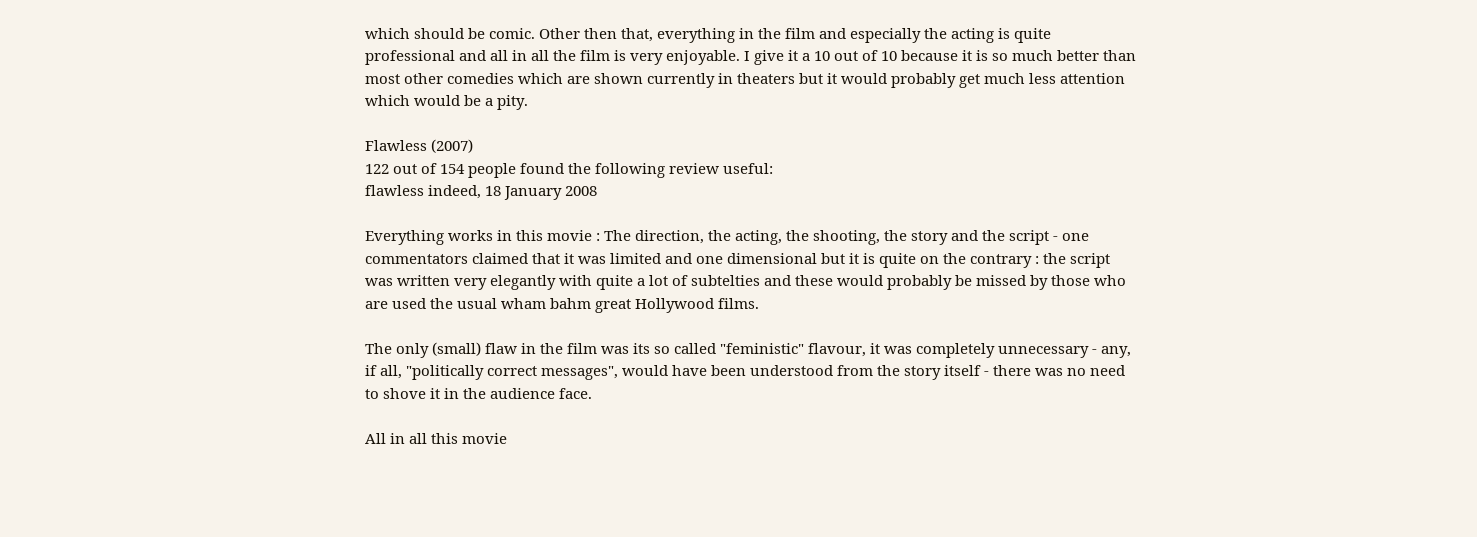which should be comic. Other then that, everything in the film and especially the acting is quite professional and all in all the film is very enjoyable. I give it a 10 out of 10 because it is so much better than most other comedies which are shown currently in theaters but it would probably get much less attention which would be a pity.

Flawless (2007)
122 out of 154 people found the following review useful:
flawless indeed, 18 January 2008

Everything works in this movie : The direction, the acting, the shooting, the story and the script - one commentators claimed that it was limited and one dimensional but it is quite on the contrary : the script was written very elegantly with quite a lot of subtelties and these would probably be missed by those who are used the usual wham bahm great Hollywood films.

The only (small) flaw in the film was its so called "feministic" flavour, it was completely unnecessary - any, if all, "politically correct messages", would have been understood from the story itself - there was no need to shove it in the audience face.

All in all this movie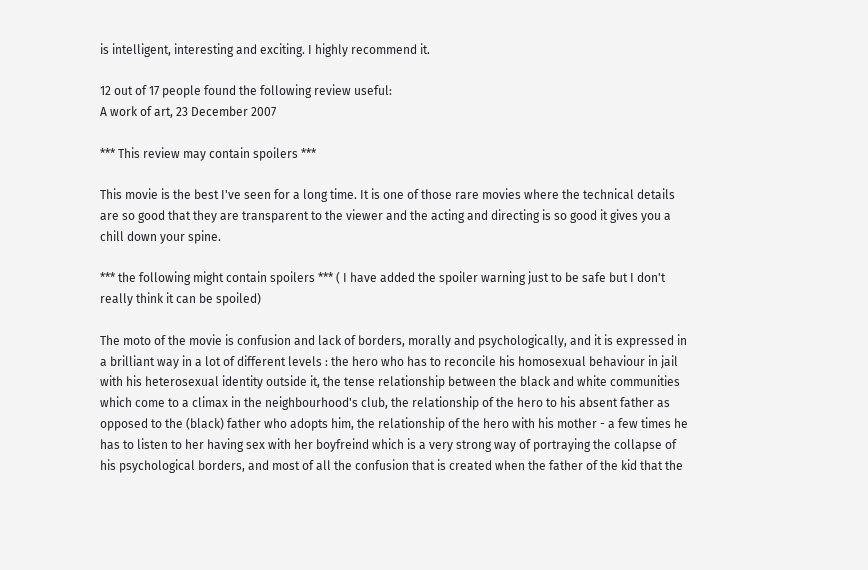is intelligent, interesting and exciting. I highly recommend it.

12 out of 17 people found the following review useful:
A work of art, 23 December 2007

*** This review may contain spoilers ***

This movie is the best I've seen for a long time. It is one of those rare movies where the technical details are so good that they are transparent to the viewer and the acting and directing is so good it gives you a chill down your spine.

*** the following might contain spoilers *** ( I have added the spoiler warning just to be safe but I don't really think it can be spoiled)

The moto of the movie is confusion and lack of borders, morally and psychologically, and it is expressed in a brilliant way in a lot of different levels : the hero who has to reconcile his homosexual behaviour in jail with his heterosexual identity outside it, the tense relationship between the black and white communities which come to a climax in the neighbourhood's club, the relationship of the hero to his absent father as opposed to the (black) father who adopts him, the relationship of the hero with his mother - a few times he has to listen to her having sex with her boyfreind which is a very strong way of portraying the collapse of his psychological borders, and most of all the confusion that is created when the father of the kid that the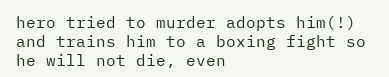hero tried to murder adopts him(!) and trains him to a boxing fight so he will not die, even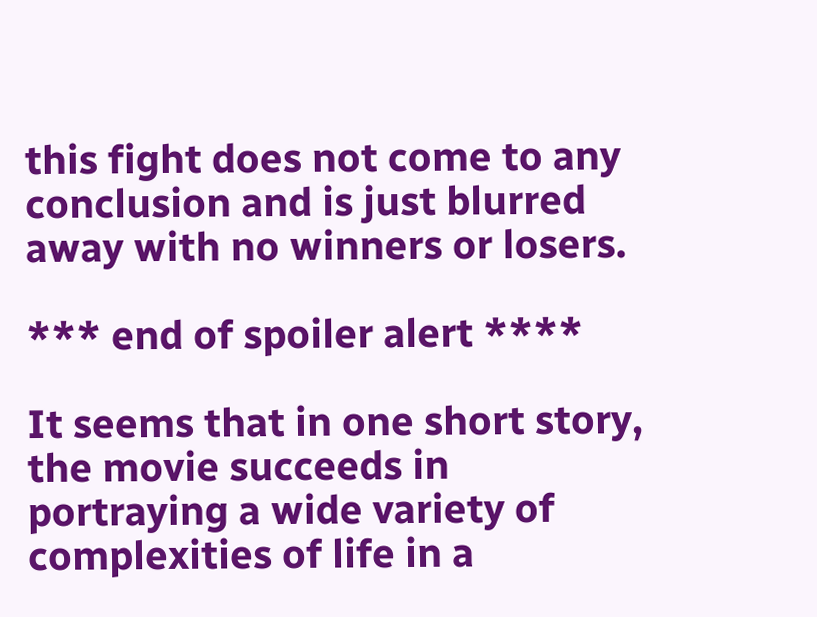this fight does not come to any conclusion and is just blurred away with no winners or losers.

*** end of spoiler alert ****

It seems that in one short story, the movie succeeds in portraying a wide variety of complexities of life in a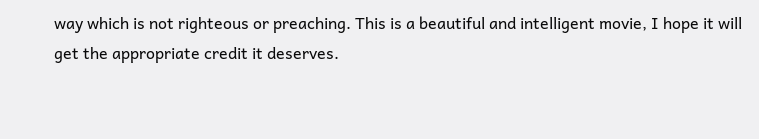way which is not righteous or preaching. This is a beautiful and intelligent movie, I hope it will get the appropriate credit it deserves.